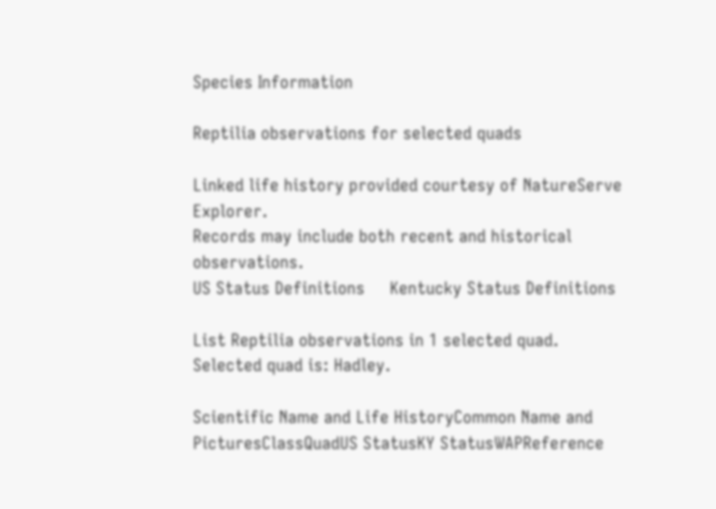Species Information

Reptilia observations for selected quads

Linked life history provided courtesy of NatureServe Explorer.
Records may include both recent and historical observations.
US Status Definitions     Kentucky Status Definitions

List Reptilia observations in 1 selected quad.
Selected quad is: Hadley.

Scientific Name and Life HistoryCommon Name and PicturesClassQuadUS StatusKY StatusWAPReference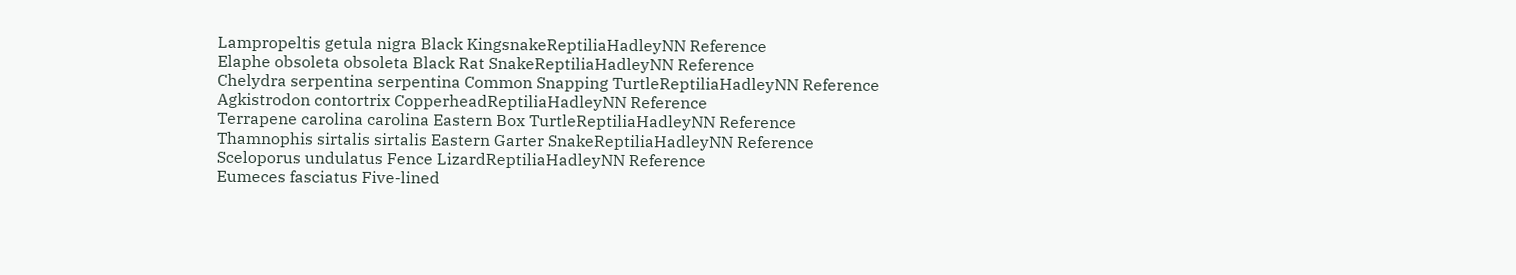Lampropeltis getula nigra Black KingsnakeReptiliaHadleyNN Reference
Elaphe obsoleta obsoleta Black Rat SnakeReptiliaHadleyNN Reference
Chelydra serpentina serpentina Common Snapping TurtleReptiliaHadleyNN Reference
Agkistrodon contortrix CopperheadReptiliaHadleyNN Reference
Terrapene carolina carolina Eastern Box TurtleReptiliaHadleyNN Reference
Thamnophis sirtalis sirtalis Eastern Garter SnakeReptiliaHadleyNN Reference
Sceloporus undulatus Fence LizardReptiliaHadleyNN Reference
Eumeces fasciatus Five-lined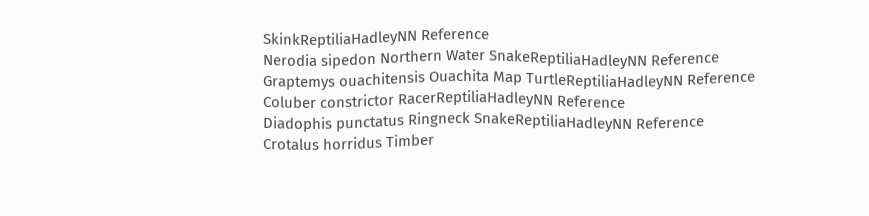SkinkReptiliaHadleyNN Reference
Nerodia sipedon Northern Water SnakeReptiliaHadleyNN Reference
Graptemys ouachitensis Ouachita Map TurtleReptiliaHadleyNN Reference
Coluber constrictor RacerReptiliaHadleyNN Reference
Diadophis punctatus Ringneck SnakeReptiliaHadleyNN Reference
Crotalus horridus Timber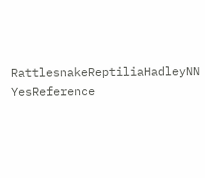RattlesnakeReptiliaHadleyNN YesReference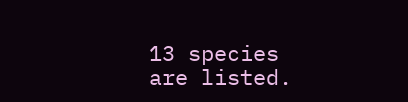13 species are listed.